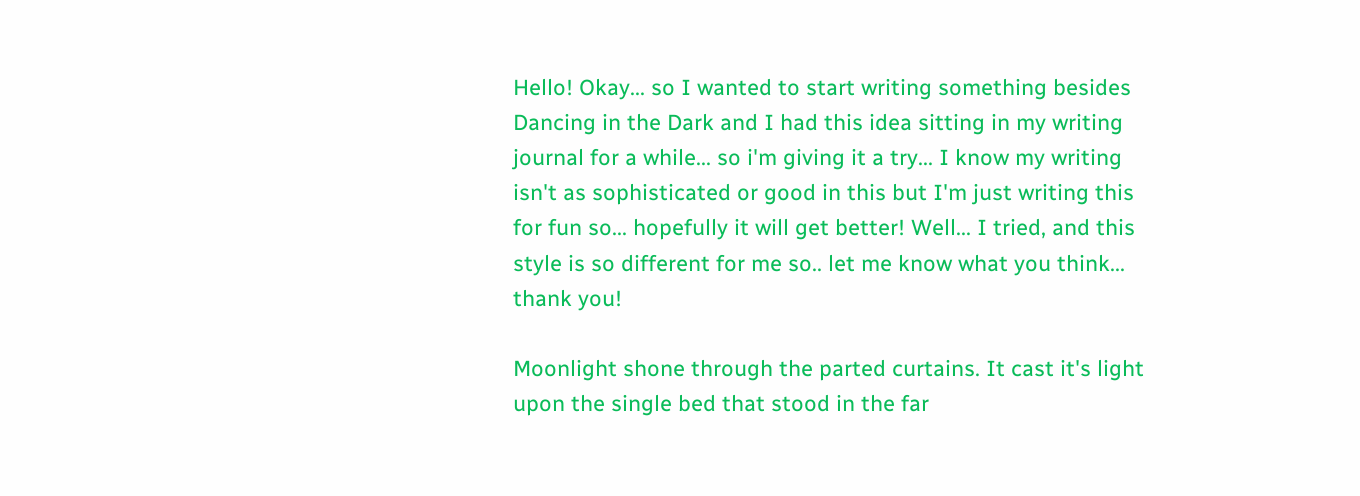Hello! Okay... so I wanted to start writing something besides Dancing in the Dark and I had this idea sitting in my writing journal for a while... so i'm giving it a try... I know my writing isn't as sophisticated or good in this but I'm just writing this for fun so... hopefully it will get better! Well... I tried, and this style is so different for me so.. let me know what you think... thank you!

Moonlight shone through the parted curtains. It cast it's light upon the single bed that stood in the far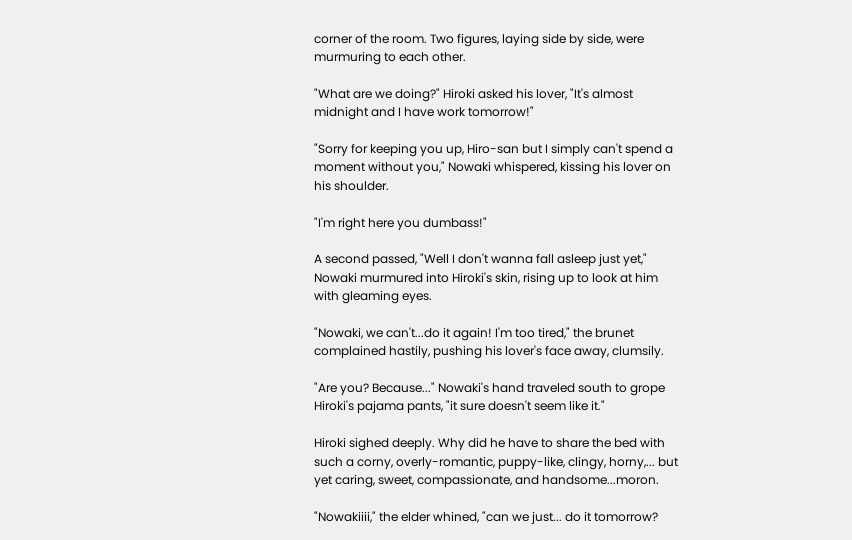corner of the room. Two figures, laying side by side, were murmuring to each other.

"What are we doing?" Hiroki asked his lover, "It's almost midnight and I have work tomorrow!"

"Sorry for keeping you up, Hiro-san but I simply can't spend a moment without you," Nowaki whispered, kissing his lover on his shoulder.

"I'm right here you dumbass!"

A second passed, "Well I don't wanna fall asleep just yet," Nowaki murmured into Hiroki's skin, rising up to look at him with gleaming eyes.

"Nowaki, we can't...do it again! I'm too tired," the brunet complained hastily, pushing his lover's face away, clumsily.

"Are you? Because..." Nowaki's hand traveled south to grope Hiroki's pajama pants, "it sure doesn't seem like it."

Hiroki sighed deeply. Why did he have to share the bed with such a corny, overly-romantic, puppy-like, clingy, horny,... but yet caring, sweet, compassionate, and handsome...moron.

"Nowakiiii," the elder whined, "can we just... do it tomorrow?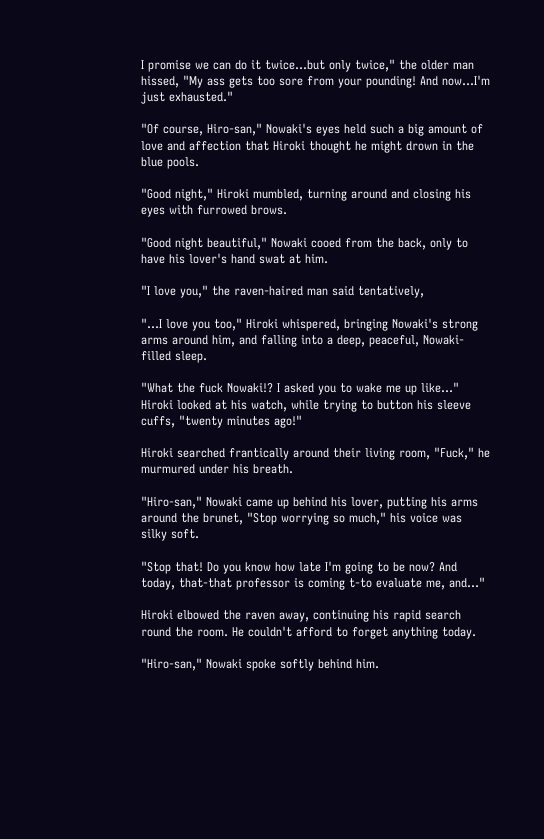I promise we can do it twice...but only twice," the older man hissed, "My ass gets too sore from your pounding! And now...I'm just exhausted."

"Of course, Hiro-san," Nowaki's eyes held such a big amount of love and affection that Hiroki thought he might drown in the blue pools.

"Good night," Hiroki mumbled, turning around and closing his eyes with furrowed brows.

"Good night beautiful," Nowaki cooed from the back, only to have his lover's hand swat at him.

"I love you," the raven-haired man said tentatively,

"...I love you too," Hiroki whispered, bringing Nowaki's strong arms around him, and falling into a deep, peaceful, Nowaki-filled sleep.

"What the fuck Nowaki!? I asked you to wake me up like..." Hiroki looked at his watch, while trying to button his sleeve cuffs, "twenty minutes ago!"

Hiroki searched frantically around their living room, "Fuck," he murmured under his breath.

"Hiro-san," Nowaki came up behind his lover, putting his arms around the brunet, "Stop worrying so much," his voice was silky soft.

"Stop that! Do you know how late I'm going to be now? And today, that-that professor is coming t-to evaluate me, and..."

Hiroki elbowed the raven away, continuing his rapid search round the room. He couldn't afford to forget anything today.

"Hiro-san," Nowaki spoke softly behind him.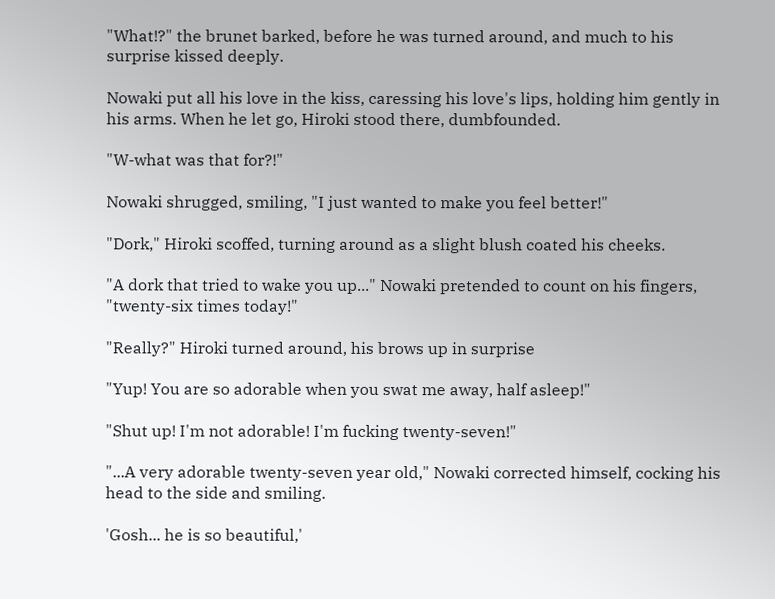"What!?" the brunet barked, before he was turned around, and much to his surprise kissed deeply.

Nowaki put all his love in the kiss, caressing his love's lips, holding him gently in his arms. When he let go, Hiroki stood there, dumbfounded.

"W-what was that for?!"

Nowaki shrugged, smiling, "I just wanted to make you feel better!"

"Dork," Hiroki scoffed, turning around as a slight blush coated his cheeks.

"A dork that tried to wake you up..." Nowaki pretended to count on his fingers, "twenty-six times today!"

"Really?" Hiroki turned around, his brows up in surprise

"Yup! You are so adorable when you swat me away, half asleep!"

"Shut up! I'm not adorable! I'm fucking twenty-seven!"

"...A very adorable twenty-seven year old," Nowaki corrected himself, cocking his head to the side and smiling.

'Gosh... he is so beautiful,'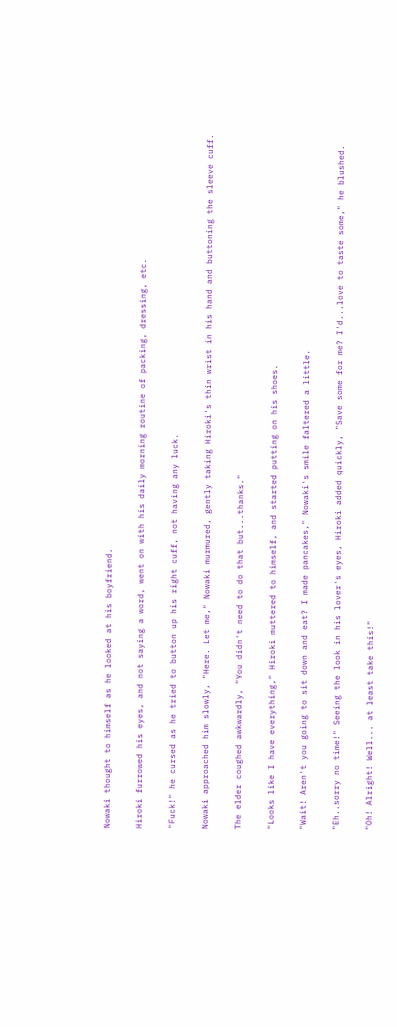Nowaki thought to himself as he looked at his boyfriend.

Hiroki furrowed his eyes, and not saying a word, went on with his daily morning routine of packing, dressing, etc.

"Fuck!" he cursed as he tried to button up his right cuff, not having any luck.

Nowaki approached him slowly, "Here. Let me," Nowaki murmured, gently taking Hiroki's thin wrist in his hand and buttoning the sleeve cuff.

The elder coughed awkwardly, "You didn't need to do that but...thanks."

"Looks like I have everything," Hiroki muttered to himself, and started putting on his shoes.

"Wait! Aren't you going to sit down and eat? I made pancakes," Nowaki's smile faltered a little.

"Eh..sorry no time!" Seeing the look in his lover's eyes, Hiroki added quickly, "Save some for me? I'd...love to taste some," he blushed.

"Oh! Alright! Well... at least take this!"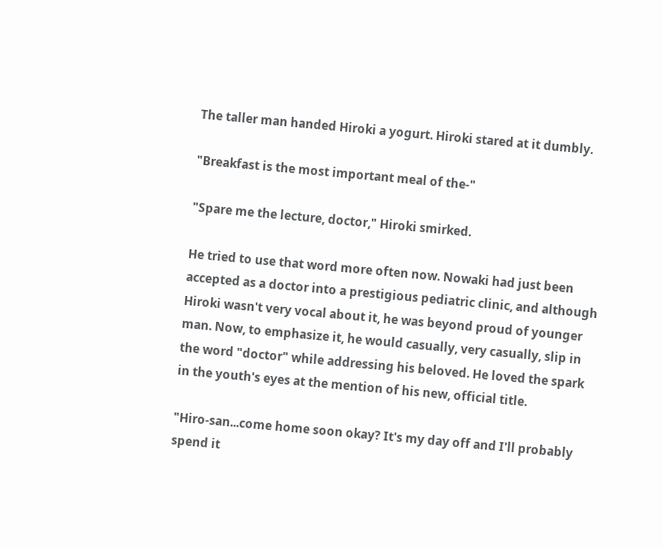The taller man handed Hiroki a yogurt. Hiroki stared at it dumbly.

"Breakfast is the most important meal of the-"

"Spare me the lecture, doctor," Hiroki smirked.

He tried to use that word more often now. Nowaki had just been accepted as a doctor into a prestigious pediatric clinic, and although Hiroki wasn't very vocal about it, he was beyond proud of younger man. Now, to emphasize it, he would casually, very casually, slip in the word "doctor" while addressing his beloved. He loved the spark in the youth's eyes at the mention of his new, official title.

"Hiro-san...come home soon okay? It's my day off and I'll probably spend it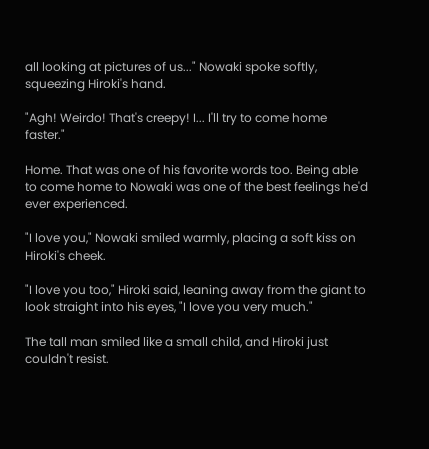all looking at pictures of us..." Nowaki spoke softly, squeezing Hiroki's hand.

"Agh! Weirdo! That's creepy! I... I'll try to come home faster."

Home. That was one of his favorite words too. Being able to come home to Nowaki was one of the best feelings he'd ever experienced.

"I love you," Nowaki smiled warmly, placing a soft kiss on Hiroki's cheek.

"I love you too," Hiroki said, leaning away from the giant to look straight into his eyes, "I love you very much."

The tall man smiled like a small child, and Hiroki just couldn't resist.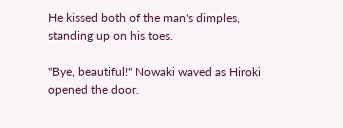He kissed both of the man's dimples, standing up on his toes.

"Bye, beautiful!" Nowaki waved as Hiroki opened the door.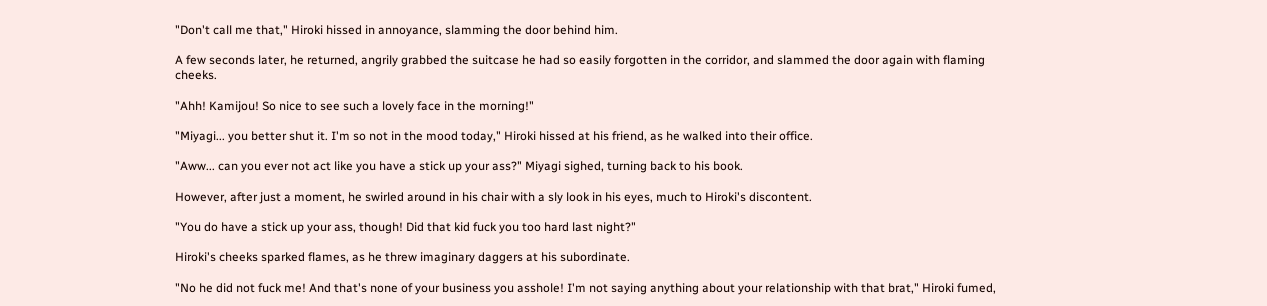"Don't call me that," Hiroki hissed in annoyance, slamming the door behind him.

A few seconds later, he returned, angrily grabbed the suitcase he had so easily forgotten in the corridor, and slammed the door again with flaming cheeks.

"Ahh! Kamijou! So nice to see such a lovely face in the morning!"

"Miyagi... you better shut it. I'm so not in the mood today," Hiroki hissed at his friend, as he walked into their office.

"Aww... can you ever not act like you have a stick up your ass?" Miyagi sighed, turning back to his book.

However, after just a moment, he swirled around in his chair with a sly look in his eyes, much to Hiroki's discontent.

"You do have a stick up your ass, though! Did that kid fuck you too hard last night?"

Hiroki's cheeks sparked flames, as he threw imaginary daggers at his subordinate.

"No he did not fuck me! And that's none of your business you asshole! I'm not saying anything about your relationship with that brat," Hiroki fumed,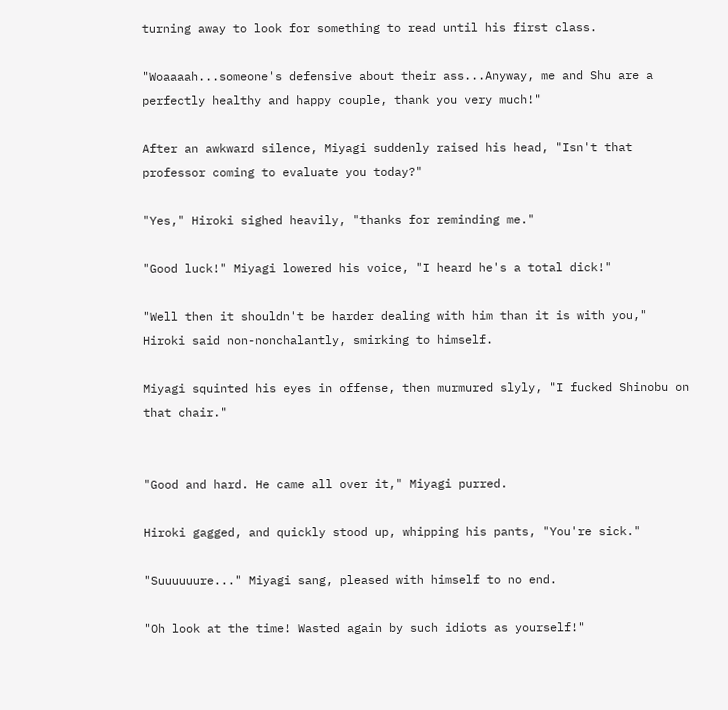turning away to look for something to read until his first class.

"Woaaaah...someone's defensive about their ass...Anyway, me and Shu are a perfectly healthy and happy couple, thank you very much!"

After an awkward silence, Miyagi suddenly raised his head, "Isn't that professor coming to evaluate you today?"

"Yes," Hiroki sighed heavily, "thanks for reminding me."

"Good luck!" Miyagi lowered his voice, "I heard he's a total dick!"

"Well then it shouldn't be harder dealing with him than it is with you," Hiroki said non-nonchalantly, smirking to himself.

Miyagi squinted his eyes in offense, then murmured slyly, "I fucked Shinobu on that chair."


"Good and hard. He came all over it," Miyagi purred.

Hiroki gagged, and quickly stood up, whipping his pants, "You're sick."

"Suuuuuure..." Miyagi sang, pleased with himself to no end.

"Oh look at the time! Wasted again by such idiots as yourself!"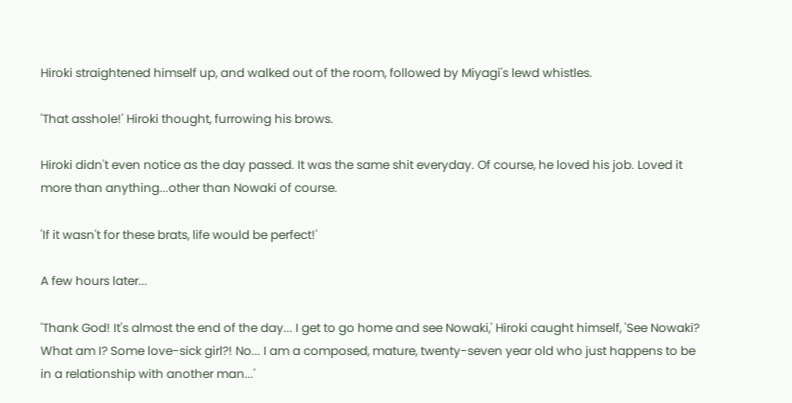Hiroki straightened himself up, and walked out of the room, followed by Miyagi's lewd whistles.

'That asshole!' Hiroki thought, furrowing his brows.

Hiroki didn't even notice as the day passed. It was the same shit everyday. Of course, he loved his job. Loved it more than anything...other than Nowaki of course.

'If it wasn't for these brats, life would be perfect!'

A few hours later...

'Thank God! It's almost the end of the day... I get to go home and see Nowaki,' Hiroki caught himself, 'See Nowaki? What am I? Some love-sick girl?! No... I am a composed, mature, twenty-seven year old who just happens to be in a relationship with another man...'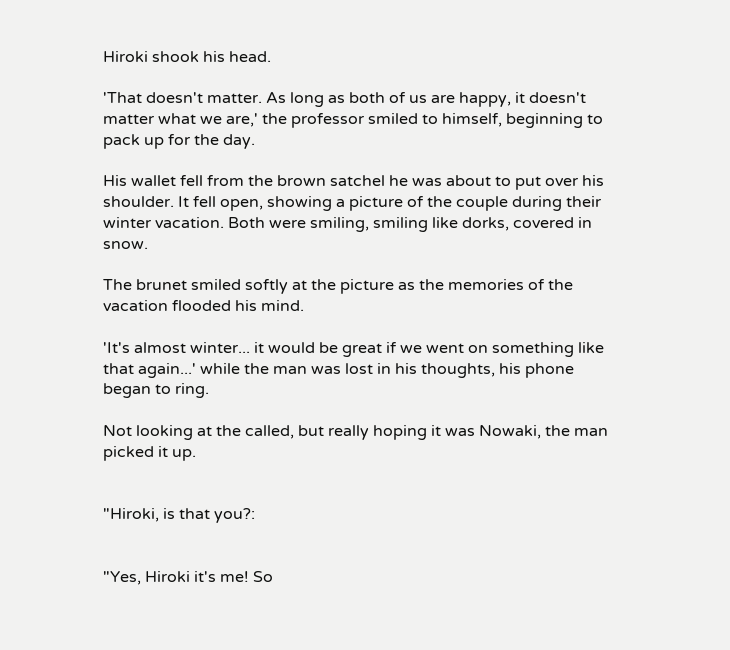Hiroki shook his head.

'That doesn't matter. As long as both of us are happy, it doesn't matter what we are,' the professor smiled to himself, beginning to pack up for the day.

His wallet fell from the brown satchel he was about to put over his shoulder. It fell open, showing a picture of the couple during their winter vacation. Both were smiling, smiling like dorks, covered in snow.

The brunet smiled softly at the picture as the memories of the vacation flooded his mind.

'It's almost winter... it would be great if we went on something like that again...' while the man was lost in his thoughts, his phone began to ring.

Not looking at the called, but really hoping it was Nowaki, the man picked it up.


"Hiroki, is that you?:


"Yes, Hiroki it's me! So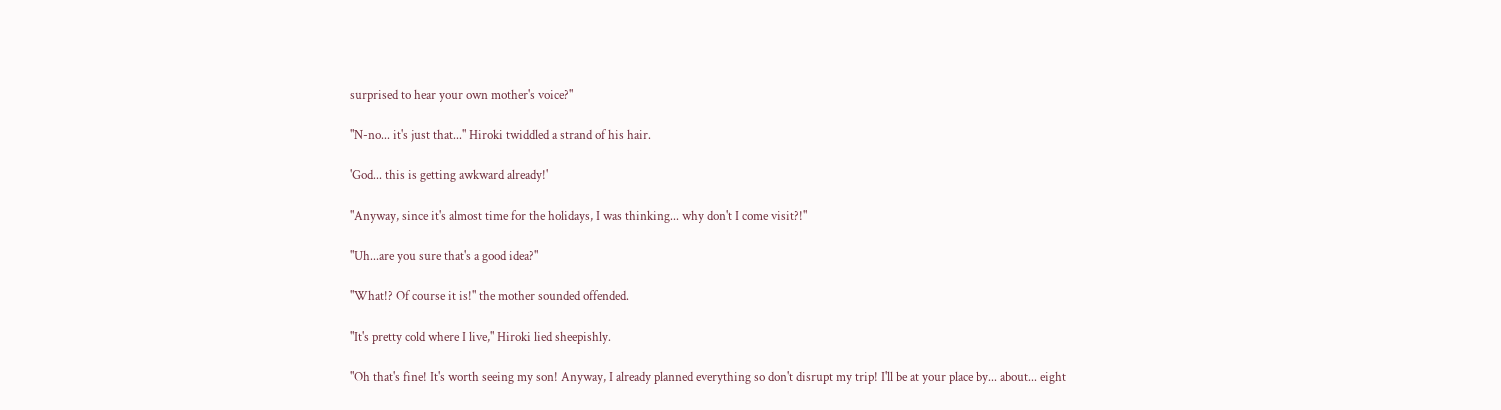surprised to hear your own mother's voice?"

"N-no... it's just that..." Hiroki twiddled a strand of his hair.

'God... this is getting awkward already!'

"Anyway, since it's almost time for the holidays, I was thinking... why don't I come visit?!"

"Uh...are you sure that's a good idea?"

"What!? Of course it is!" the mother sounded offended.

"It's pretty cold where I live," Hiroki lied sheepishly.

"Oh that's fine! It's worth seeing my son! Anyway, I already planned everything so don't disrupt my trip! I'll be at your place by... about... eight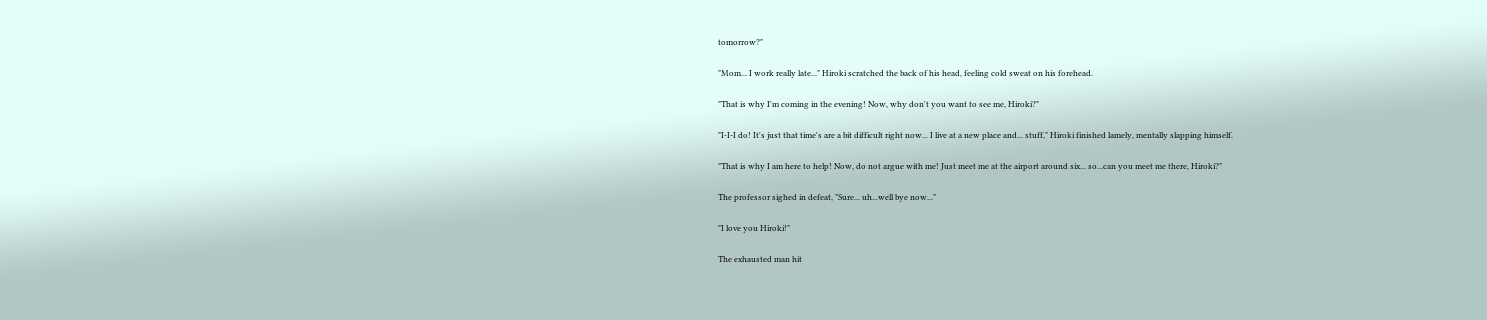tomorrow?"

"Mom... I work really late..." Hiroki scratched the back of his head, feeling cold sweat on his forehead.

"That is why I'm coming in the evening! Now, why don't you want to see me, Hiroki?"

"I-I-I do! It's just that time's are a bit difficult right now... I live at a new place and... stuff," Hiroki finished lamely, mentally slapping himself.

"That is why I am here to help! Now, do not argue with me! Just meet me at the airport around six... so...can you meet me there, Hiroki?"

The professor sighed in defeat, "Sure... uh...well bye now..."

"I love you Hiroki!"

The exhausted man hit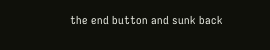the end button and sunk back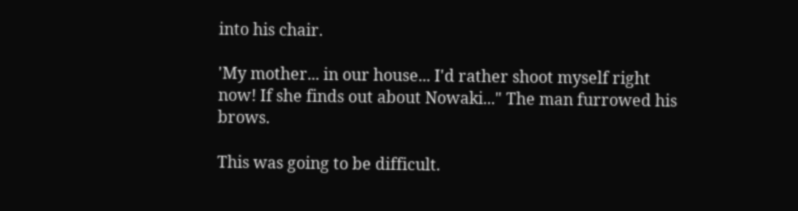into his chair.

'My mother... in our house... I'd rather shoot myself right now! If she finds out about Nowaki..." The man furrowed his brows.

This was going to be difficult.